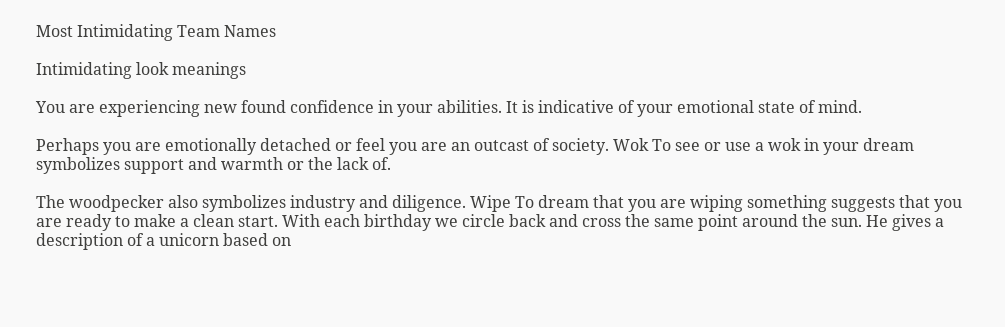Most Intimidating Team Names

Intimidating look meanings

You are experiencing new found confidence in your abilities. It is indicative of your emotional state of mind.

Perhaps you are emotionally detached or feel you are an outcast of society. Wok To see or use a wok in your dream symbolizes support and warmth or the lack of.

The woodpecker also symbolizes industry and diligence. Wipe To dream that you are wiping something suggests that you are ready to make a clean start. With each birthday we circle back and cross the same point around the sun. He gives a description of a unicorn based on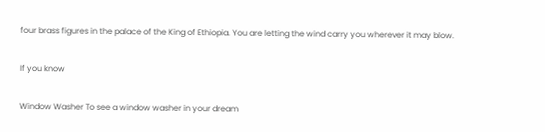four brass figures in the palace of the King of Ethiopia. You are letting the wind carry you wherever it may blow.

If you know

Window Washer To see a window washer in your dream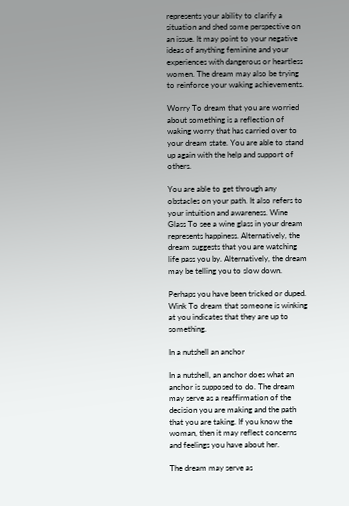represents your ability to clarify a situation and shed some perspective on an issue. It may point to your negative ideas of anything feminine and your experiences with dangerous or heartless women. The dream may also be trying to reinforce your waking achievements.

Worry To dream that you are worried about something is a reflection of waking worry that has carried over to your dream state. You are able to stand up again with the help and support of others.

You are able to get through any obstacles on your path. It also refers to your intuition and awareness. Wine Glass To see a wine glass in your dream represents happiness. Alternatively, the dream suggests that you are watching life pass you by. Alternatively, the dream may be telling you to slow down.

Perhaps you have been tricked or duped. Wink To dream that someone is winking at you indicates that they are up to something.

In a nutshell an anchor

In a nutshell, an anchor does what an anchor is supposed to do. The dream may serve as a reaffirmation of the decision you are making and the path that you are taking. If you know the woman, then it may reflect concerns and feelings you have about her.

The dream may serve as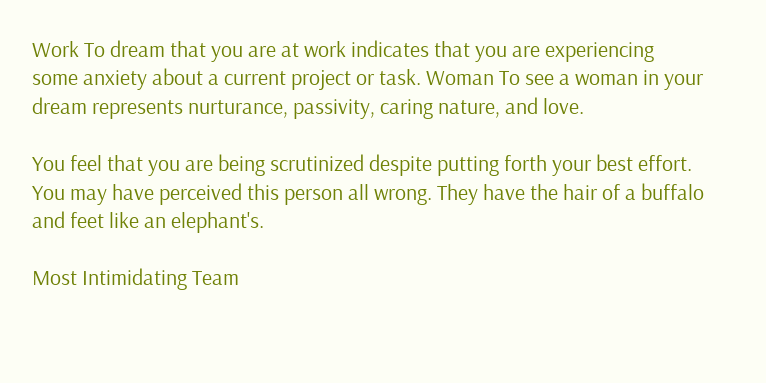Work To dream that you are at work indicates that you are experiencing some anxiety about a current project or task. Woman To see a woman in your dream represents nurturance, passivity, caring nature, and love.

You feel that you are being scrutinized despite putting forth your best effort. You may have perceived this person all wrong. They have the hair of a buffalo and feet like an elephant's.

Most Intimidating Team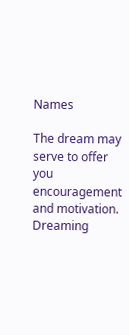Names

The dream may serve to offer you encouragement and motivation. Dreaming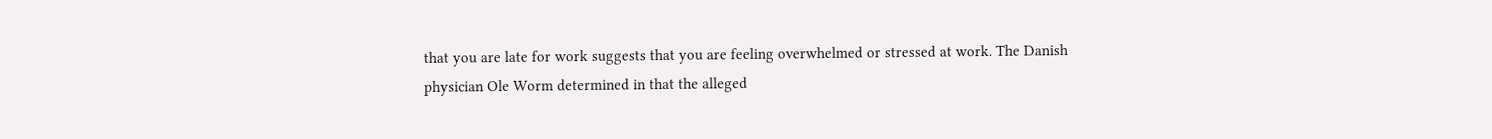that you are late for work suggests that you are feeling overwhelmed or stressed at work. The Danish physician Ole Worm determined in that the alleged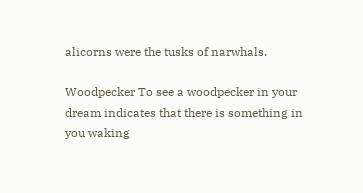alicorns were the tusks of narwhals.

Woodpecker To see a woodpecker in your dream indicates that there is something in you waking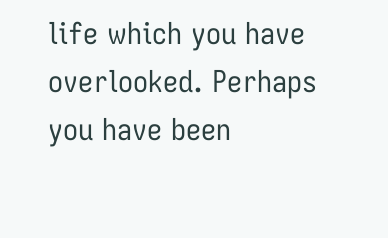life which you have overlooked. Perhaps you have been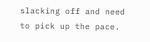slacking off and need to pick up the pace.